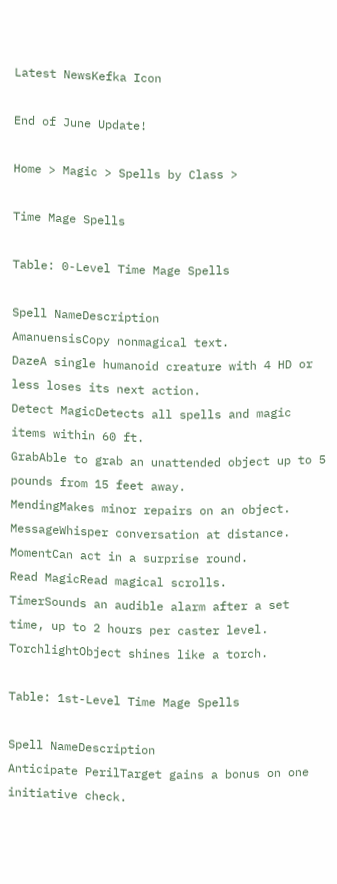Latest NewsKefka Icon

End of June Update!

Home > Magic > Spells by Class >

Time Mage Spells

Table: 0-Level Time Mage Spells

Spell NameDescription
AmanuensisCopy nonmagical text.
DazeA single humanoid creature with 4 HD or less loses its next action.
Detect MagicDetects all spells and magic items within 60 ft.
GrabAble to grab an unattended object up to 5 pounds from 15 feet away.
MendingMakes minor repairs on an object.
MessageWhisper conversation at distance.
MomentCan act in a surprise round.
Read MagicRead magical scrolls.
TimerSounds an audible alarm after a set time, up to 2 hours per caster level.
TorchlightObject shines like a torch.

Table: 1st-Level Time Mage Spells

Spell NameDescription
Anticipate PerilTarget gains a bonus on one initiative check.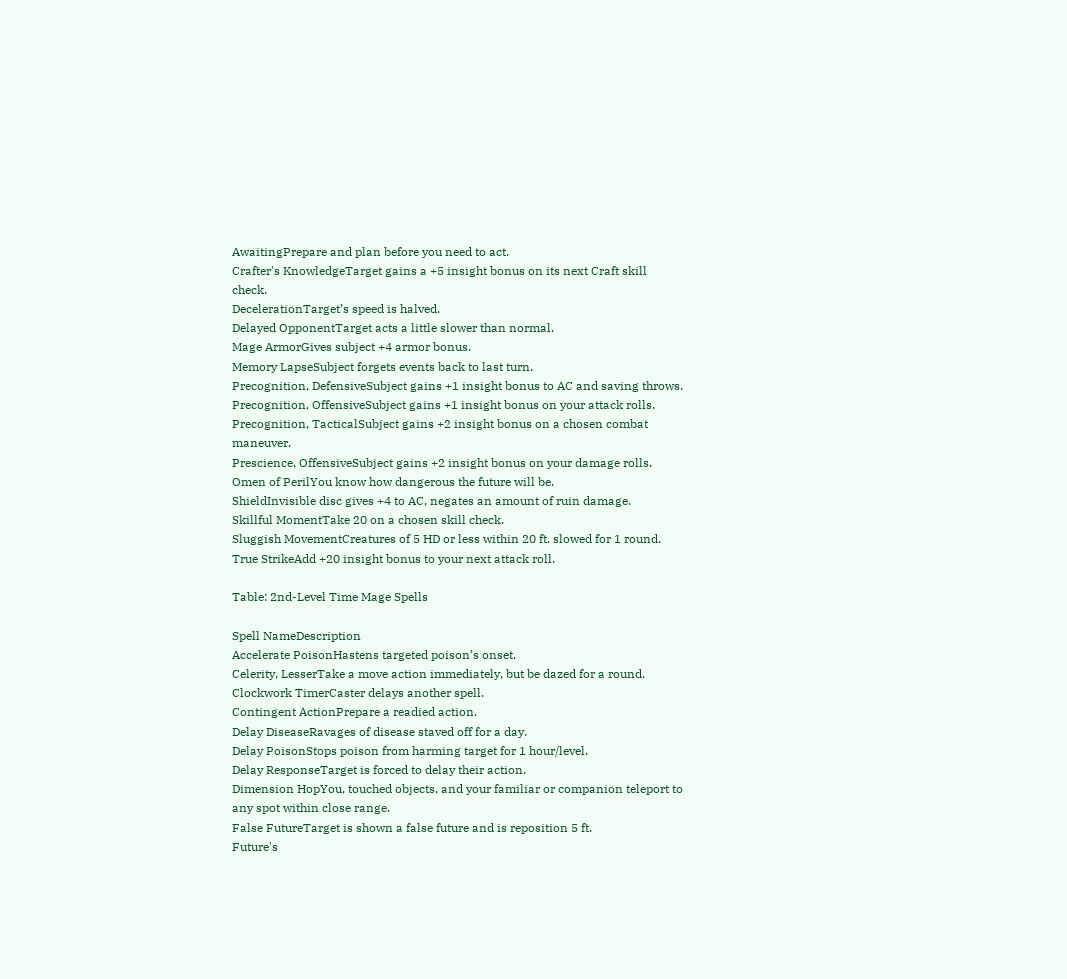AwaitingPrepare and plan before you need to act.
Crafter's KnowledgeTarget gains a +5 insight bonus on its next Craft skill check.
DecelerationTarget’s speed is halved.
Delayed OpponentTarget acts a little slower than normal.
Mage ArmorGives subject +4 armor bonus.
Memory LapseSubject forgets events back to last turn.
Precognition, DefensiveSubject gains +1 insight bonus to AC and saving throws.
Precognition, OffensiveSubject gains +1 insight bonus on your attack rolls.
Precognition, TacticalSubject gains +2 insight bonus on a chosen combat maneuver.
Prescience, OffensiveSubject gains +2 insight bonus on your damage rolls.
Omen of PerilYou know how dangerous the future will be.
ShieldInvisible disc gives +4 to AC, negates an amount of ruin damage.
Skillful MomentTake 20 on a chosen skill check.
Sluggish MovementCreatures of 5 HD or less within 20 ft. slowed for 1 round.
True StrikeAdd +20 insight bonus to your next attack roll.

Table: 2nd-Level Time Mage Spells

Spell NameDescription
Accelerate PoisonHastens targeted poison’s onset.
Celerity, LesserTake a move action immediately, but be dazed for a round.
Clockwork TimerCaster delays another spell.
Contingent ActionPrepare a readied action.
Delay DiseaseRavages of disease staved off for a day.
Delay PoisonStops poison from harming target for 1 hour/level.
Delay ResponseTarget is forced to delay their action.
Dimension HopYou, touched objects, and your familiar or companion teleport to any spot within close range.
False FutureTarget is shown a false future and is reposition 5 ft.
Future's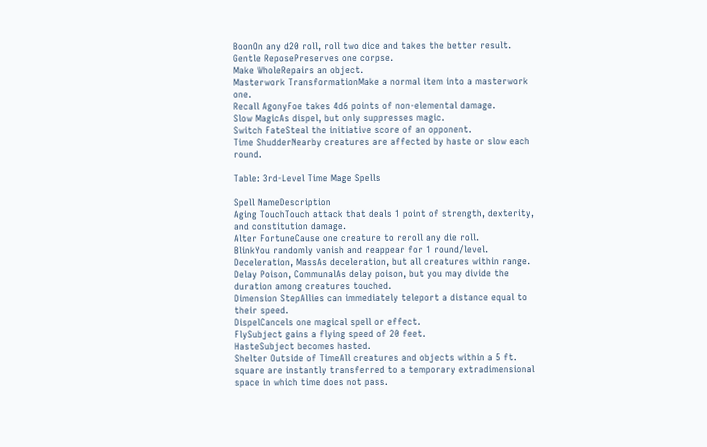BoonOn any d20 roll, roll two dice and takes the better result.
Gentle ReposePreserves one corpse.
Make WholeRepairs an object.
Masterwork TransformationMake a normal item into a masterwork one.
Recall AgonyFoe takes 4d6 points of non-elemental damage.
Slow MagicAs dispel, but only suppresses magic.
Switch FateSteal the initiative score of an opponent.
Time ShudderNearby creatures are affected by haste or slow each round.

Table: 3rd-Level Time Mage Spells

Spell NameDescription
Aging TouchTouch attack that deals 1 point of strength, dexterity, and constitution damage.
Alter FortuneCause one creature to reroll any die roll.
BlinkYou randomly vanish and reappear for 1 round/level.
Deceleration, MassAs deceleration, but all creatures within range.
Delay Poison, CommunalAs delay poison, but you may divide the duration among creatures touched.
Dimension StepAllies can immediately teleport a distance equal to their speed.
DispelCancels one magical spell or effect.
FlySubject gains a flying speed of 20 feet.
HasteSubject becomes hasted.
Shelter Outside of TimeAll creatures and objects within a 5 ft. square are instantly transferred to a temporary extradimensional space in which time does not pass.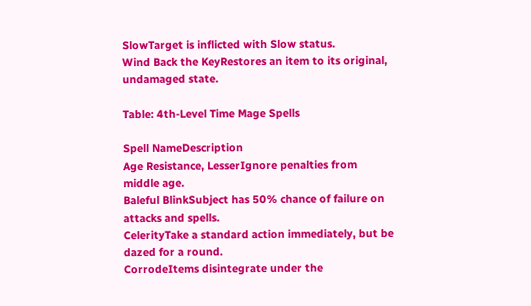SlowTarget is inflicted with Slow status.
Wind Back the KeyRestores an item to its original, undamaged state.

Table: 4th-Level Time Mage Spells

Spell NameDescription
Age Resistance, LesserIgnore penalties from middle age.
Baleful BlinkSubject has 50% chance of failure on attacks and spells.
CelerityTake a standard action immediately, but be dazed for a round.
CorrodeItems disintegrate under the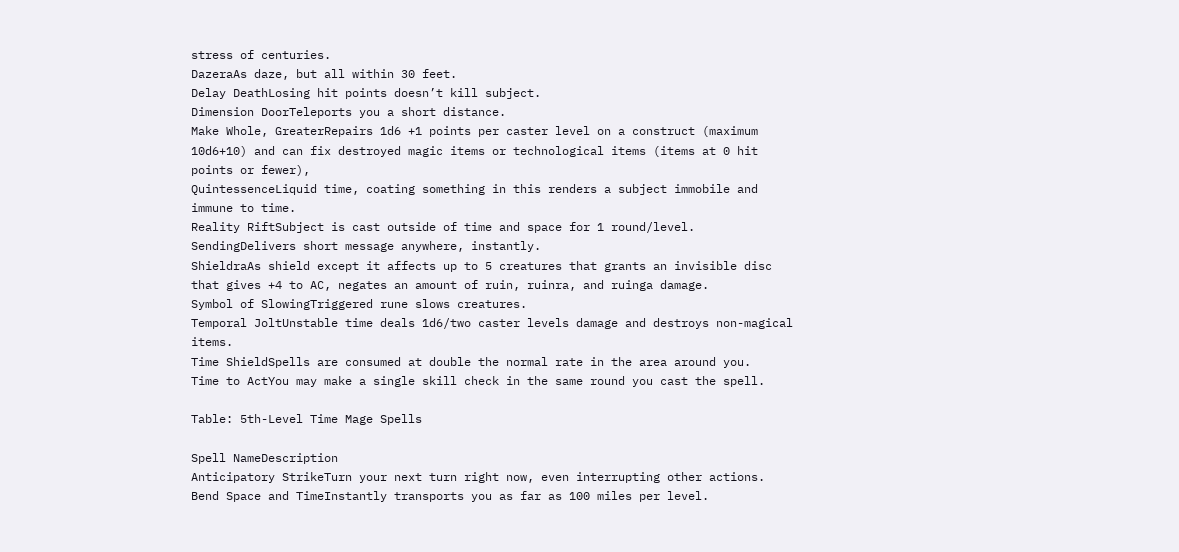stress of centuries.
DazeraAs daze, but all within 30 feet.
Delay DeathLosing hit points doesn’t kill subject.
Dimension DoorTeleports you a short distance.
Make Whole, GreaterRepairs 1d6 +1 points per caster level on a construct (maximum 10d6+10) and can fix destroyed magic items or technological items (items at 0 hit points or fewer),
QuintessenceLiquid time, coating something in this renders a subject immobile and immune to time.
Reality RiftSubject is cast outside of time and space for 1 round/level.
SendingDelivers short message anywhere, instantly.
ShieldraAs shield except it affects up to 5 creatures that grants an invisible disc that gives +4 to AC, negates an amount of ruin, ruinra, and ruinga damage.
Symbol of SlowingTriggered rune slows creatures.
Temporal JoltUnstable time deals 1d6/two caster levels damage and destroys non-magical items.
Time ShieldSpells are consumed at double the normal rate in the area around you.
Time to ActYou may make a single skill check in the same round you cast the spell.

Table: 5th-Level Time Mage Spells

Spell NameDescription
Anticipatory StrikeTurn your next turn right now, even interrupting other actions.
Bend Space and TimeInstantly transports you as far as 100 miles per level.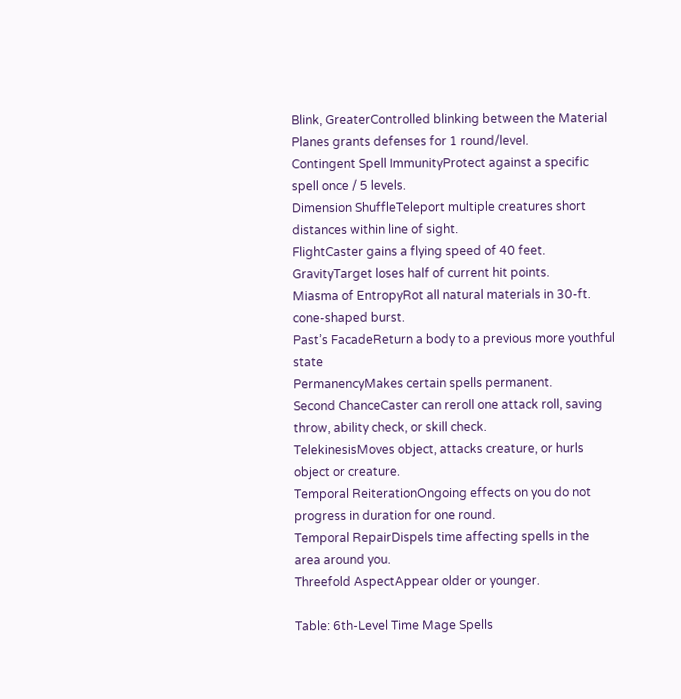Blink, GreaterControlled blinking between the Material Planes grants defenses for 1 round/level.
Contingent Spell ImmunityProtect against a specific spell once / 5 levels.
Dimension ShuffleTeleport multiple creatures short distances within line of sight.
FlightCaster gains a flying speed of 40 feet.
GravityTarget loses half of current hit points.
Miasma of EntropyRot all natural materials in 30-ft. cone-shaped burst.
Past’s FacadeReturn a body to a previous more youthful state
PermanencyMakes certain spells permanent.
Second ChanceCaster can reroll one attack roll, saving throw, ability check, or skill check.
TelekinesisMoves object, attacks creature, or hurls object or creature.
Temporal ReiterationOngoing effects on you do not progress in duration for one round.
Temporal RepairDispels time affecting spells in the area around you.
Threefold AspectAppear older or younger.

Table: 6th-Level Time Mage Spells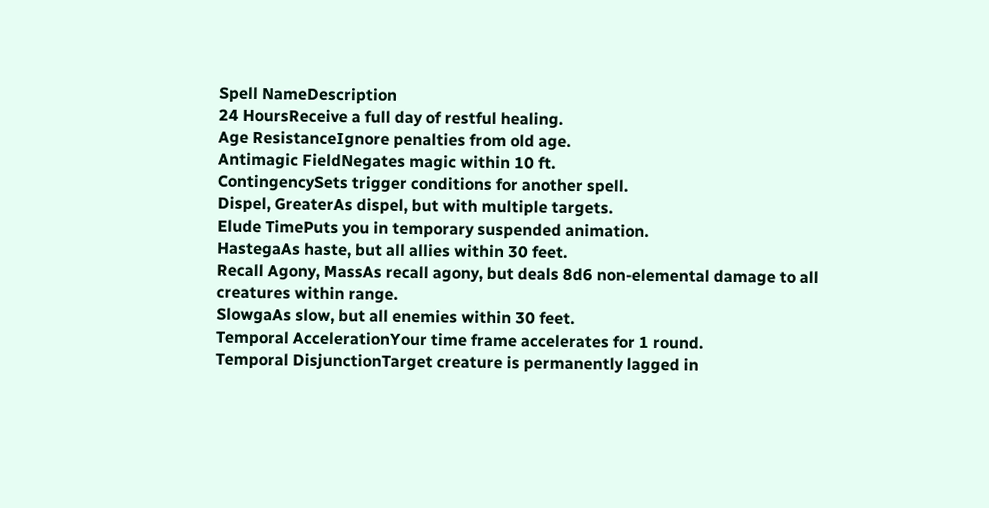Spell NameDescription
24 HoursReceive a full day of restful healing.
Age ResistanceIgnore penalties from old age.
Antimagic FieldNegates magic within 10 ft.
ContingencySets trigger conditions for another spell.
Dispel, GreaterAs dispel, but with multiple targets.
Elude TimePuts you in temporary suspended animation.
HastegaAs haste, but all allies within 30 feet.
Recall Agony, MassAs recall agony, but deals 8d6 non-elemental damage to all creatures within range.
SlowgaAs slow, but all enemies within 30 feet.
Temporal AccelerationYour time frame accelerates for 1 round.
Temporal DisjunctionTarget creature is permanently lagged in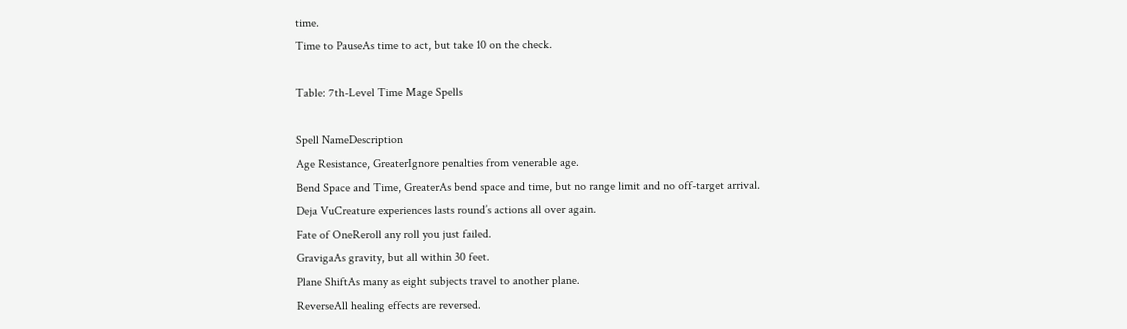time.
Time to PauseAs time to act, but take 10 on the check.

Table: 7th-Level Time Mage Spells

Spell NameDescription
Age Resistance, GreaterIgnore penalties from venerable age.
Bend Space and Time, GreaterAs bend space and time, but no range limit and no off-target arrival.
Deja VuCreature experiences lasts round’s actions all over again.
Fate of OneReroll any roll you just failed.
GravigaAs gravity, but all within 30 feet.
Plane ShiftAs many as eight subjects travel to another plane.
ReverseAll healing effects are reversed.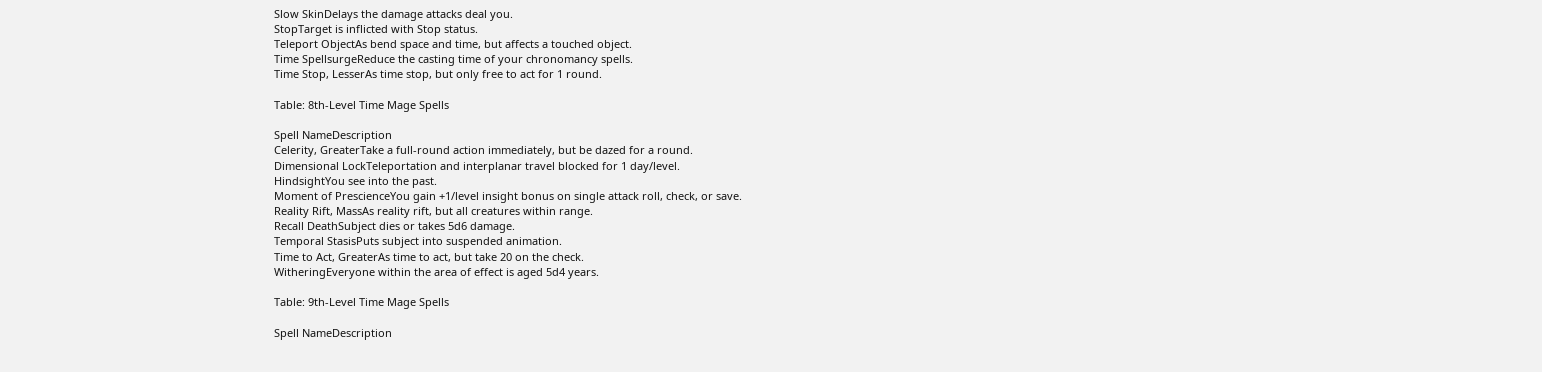Slow SkinDelays the damage attacks deal you.
StopTarget is inflicted with Stop status.
Teleport ObjectAs bend space and time, but affects a touched object.
Time SpellsurgeReduce the casting time of your chronomancy spells.
Time Stop, LesserAs time stop, but only free to act for 1 round.

Table: 8th-Level Time Mage Spells

Spell NameDescription
Celerity, GreaterTake a full-round action immediately, but be dazed for a round.
Dimensional LockTeleportation and interplanar travel blocked for 1 day/level.
HindsightYou see into the past.
Moment of PrescienceYou gain +1/level insight bonus on single attack roll, check, or save.
Reality Rift, MassAs reality rift, but all creatures within range.
Recall DeathSubject dies or takes 5d6 damage.
Temporal StasisPuts subject into suspended animation.
Time to Act, GreaterAs time to act, but take 20 on the check.
WitheringEveryone within the area of effect is aged 5d4 years.

Table: 9th-Level Time Mage Spells

Spell NameDescription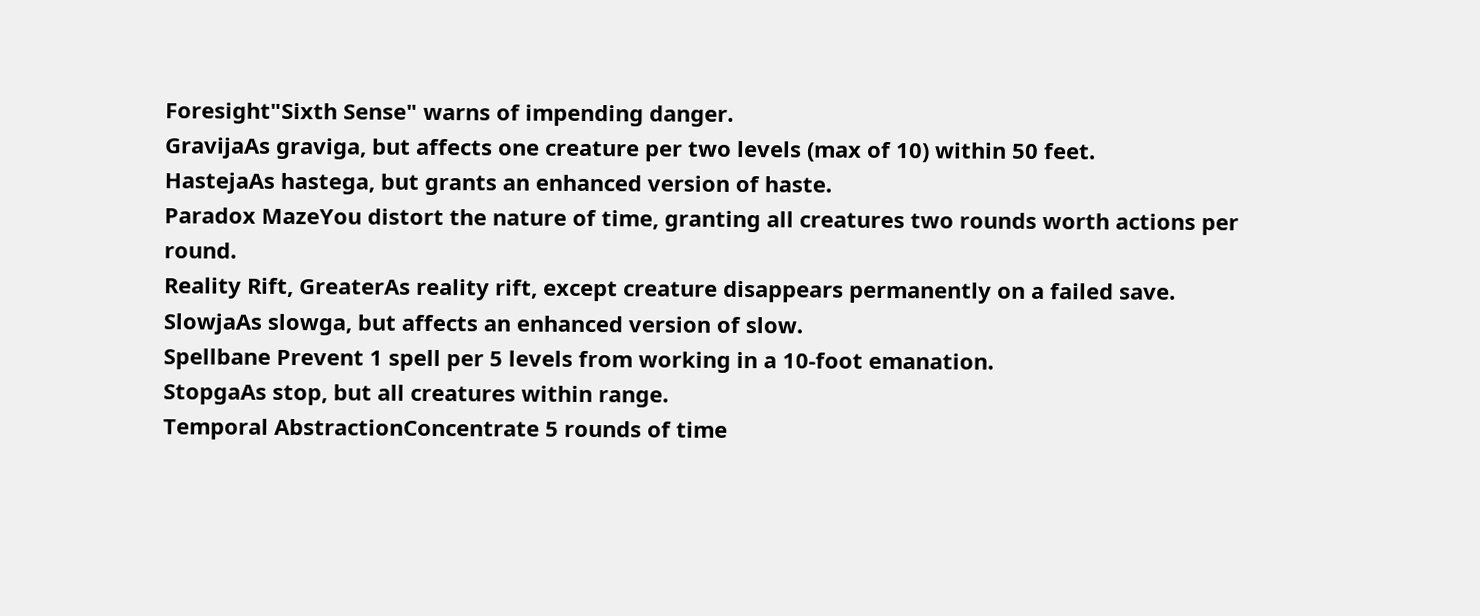Foresight"Sixth Sense" warns of impending danger.
GravijaAs graviga, but affects one creature per two levels (max of 10) within 50 feet.
HastejaAs hastega, but grants an enhanced version of haste.
Paradox MazeYou distort the nature of time, granting all creatures two rounds worth actions per round.
Reality Rift, GreaterAs reality rift, except creature disappears permanently on a failed save.
SlowjaAs slowga, but affects an enhanced version of slow.
Spellbane Prevent 1 spell per 5 levels from working in a 10-foot emanation.
StopgaAs stop, but all creatures within range.
Temporal AbstractionConcentrate 5 rounds of time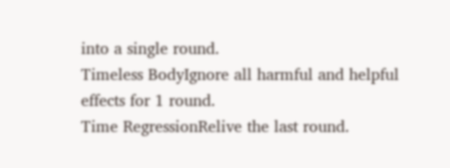into a single round.
Timeless BodyIgnore all harmful and helpful effects for 1 round.
Time RegressionRelive the last round.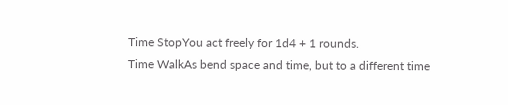Time StopYou act freely for 1d4 + 1 rounds.
Time WalkAs bend space and time, but to a different time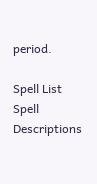period.

Spell List
Spell Descriptions